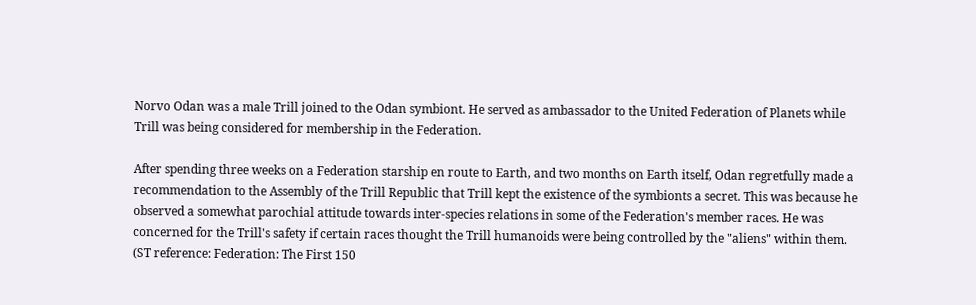Norvo Odan was a male Trill joined to the Odan symbiont. He served as ambassador to the United Federation of Planets while Trill was being considered for membership in the Federation.

After spending three weeks on a Federation starship en route to Earth, and two months on Earth itself, Odan regretfully made a recommendation to the Assembly of the Trill Republic that Trill kept the existence of the symbionts a secret. This was because he observed a somewhat parochial attitude towards inter-species relations in some of the Federation's member races. He was concerned for the Trill's safety if certain races thought the Trill humanoids were being controlled by the "aliens" within them. (ST reference: Federation: The First 150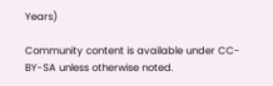Years)

Community content is available under CC-BY-SA unless otherwise noted.